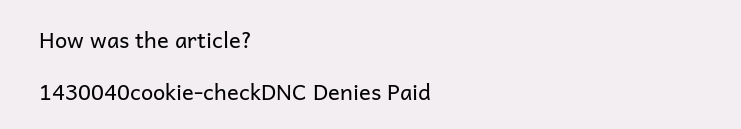How was the article?

1430040cookie-checkDNC Denies Paid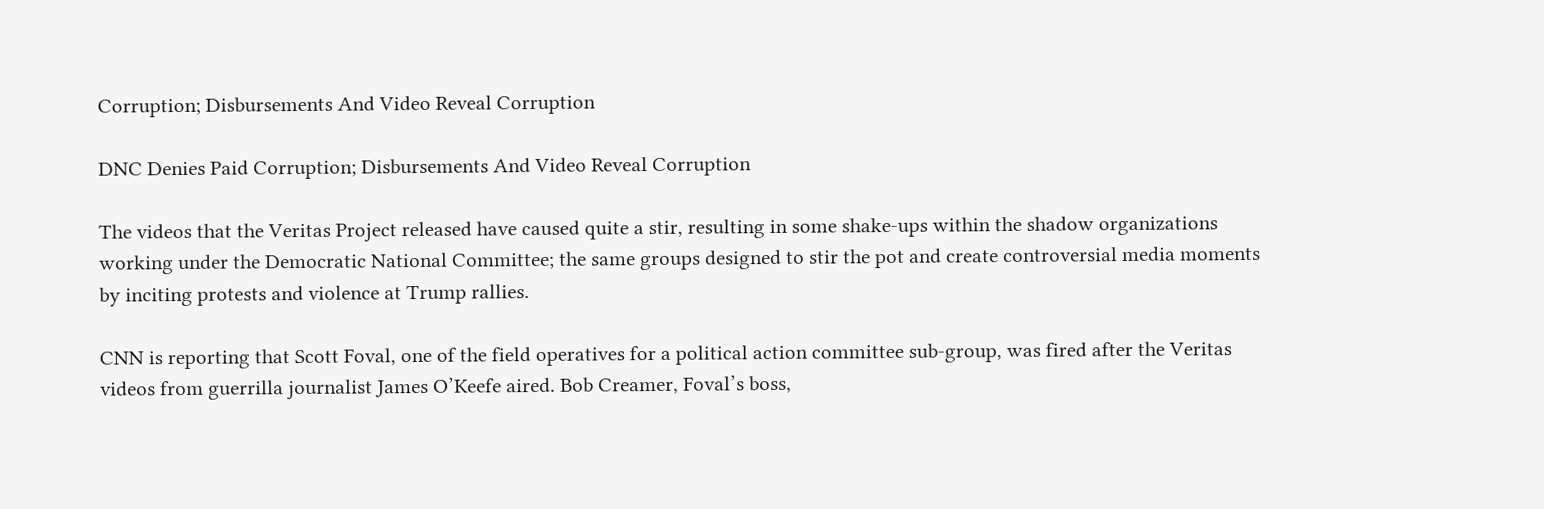Corruption; Disbursements And Video Reveal Corruption

DNC Denies Paid Corruption; Disbursements And Video Reveal Corruption

The videos that the Veritas Project released have caused quite a stir, resulting in some shake-ups within the shadow organizations working under the Democratic National Committee; the same groups designed to stir the pot and create controversial media moments by inciting protests and violence at Trump rallies.

CNN is reporting that Scott Foval, one of the field operatives for a political action committee sub-group, was fired after the Veritas videos from guerrilla journalist James O’Keefe aired. Bob Creamer, Foval’s boss,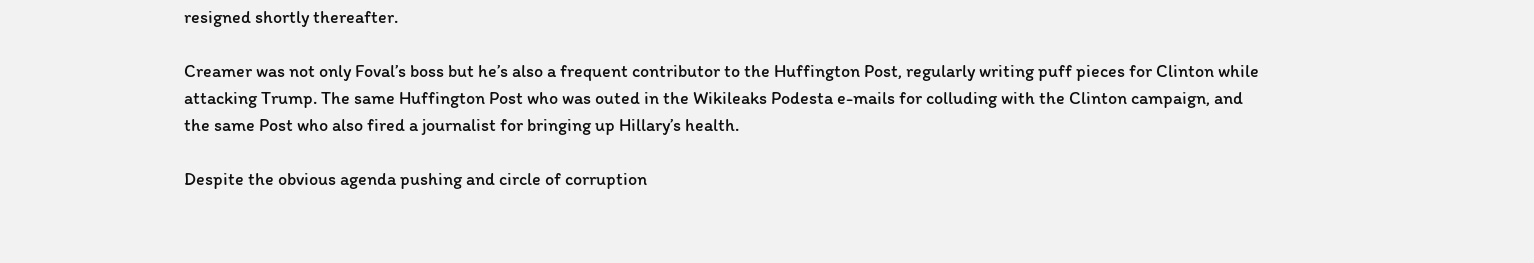resigned shortly thereafter.

Creamer was not only Foval’s boss but he’s also a frequent contributor to the Huffington Post, regularly writing puff pieces for Clinton while attacking Trump. The same Huffington Post who was outed in the Wikileaks Podesta e-mails for colluding with the Clinton campaign, and the same Post who also fired a journalist for bringing up Hillary’s health.

Despite the obvious agenda pushing and circle of corruption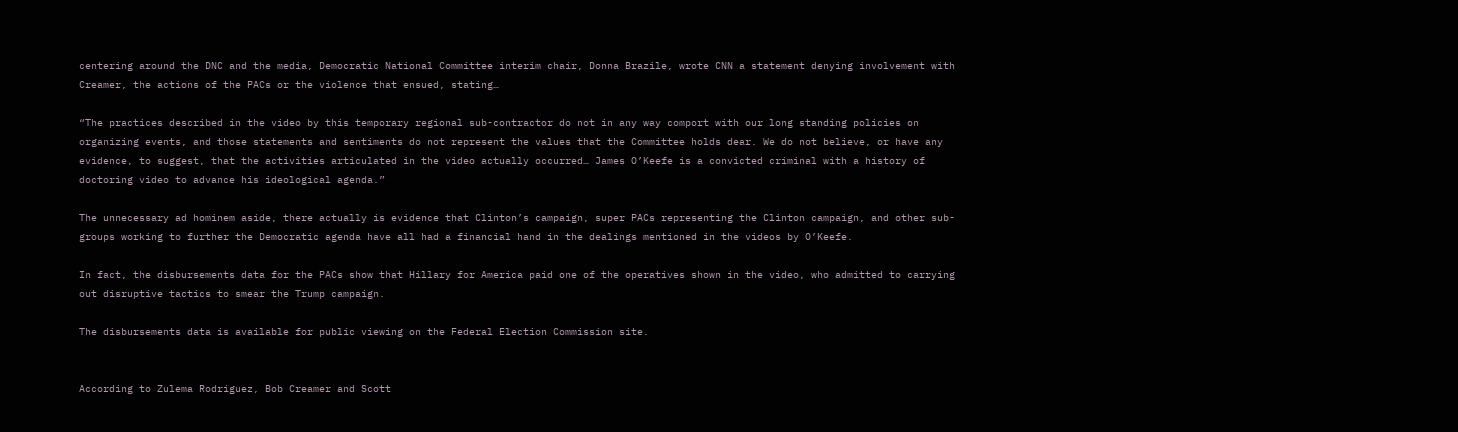centering around the DNC and the media, Democratic National Committee interim chair, Donna Brazile, wrote CNN a statement denying involvement with Creamer, the actions of the PACs or the violence that ensued, stating…

“The practices described in the video by this temporary regional sub-contractor do not in any way comport with our long standing policies on organizing events, and those statements and sentiments do not represent the values that the Committee holds dear. We do not believe, or have any evidence, to suggest, that the activities articulated in the video actually occurred… James O’Keefe is a convicted criminal with a history of doctoring video to advance his ideological agenda.”

The unnecessary ad hominem aside, there actually is evidence that Clinton’s campaign, super PACs representing the Clinton campaign, and other sub-groups working to further the Democratic agenda have all had a financial hand in the dealings mentioned in the videos by O’Keefe.

In fact, the disbursements data for the PACs show that Hillary for America paid one of the operatives shown in the video, who admitted to carrying out disruptive tactics to smear the Trump campaign.

The disbursements data is available for public viewing on the Federal Election Commission site.


According to Zulema Rodriguez, Bob Creamer and Scott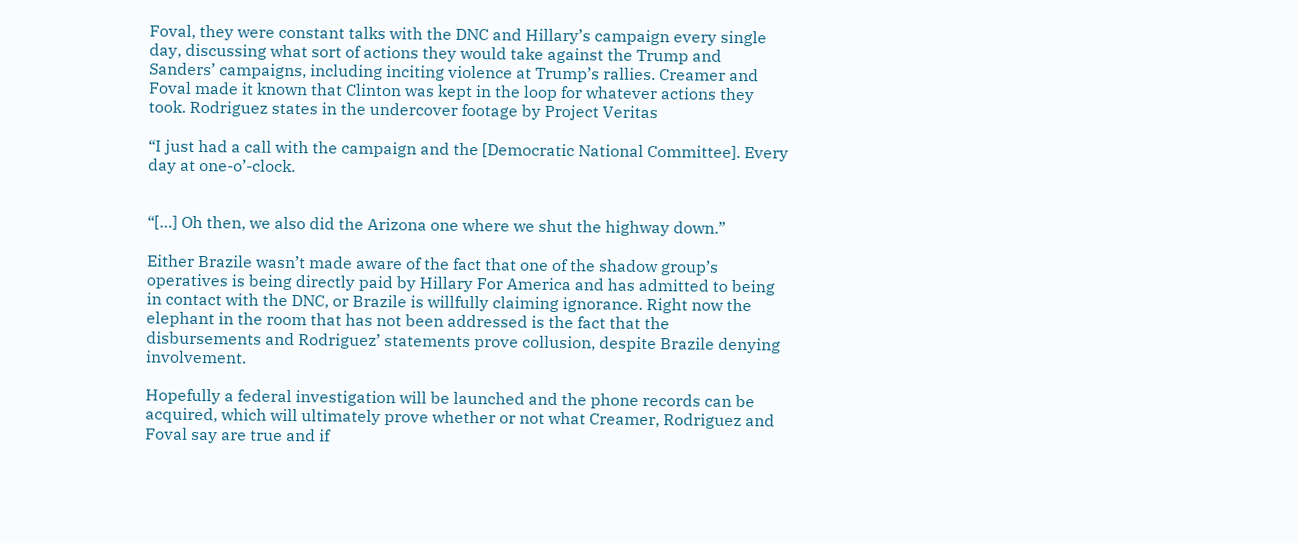Foval, they were constant talks with the DNC and Hillary’s campaign every single day, discussing what sort of actions they would take against the Trump and Sanders’ campaigns, including inciting violence at Trump’s rallies. Creamer and Foval made it known that Clinton was kept in the loop for whatever actions they took. Rodriguez states in the undercover footage by Project Veritas

“I just had a call with the campaign and the [Democratic National Committee]. Every day at one-o’-clock.


“[…] Oh then, we also did the Arizona one where we shut the highway down.”

Either Brazile wasn’t made aware of the fact that one of the shadow group’s operatives is being directly paid by Hillary For America and has admitted to being in contact with the DNC, or Brazile is willfully claiming ignorance. Right now the elephant in the room that has not been addressed is the fact that the disbursements and Rodriguez’ statements prove collusion, despite Brazile denying involvement.

Hopefully a federal investigation will be launched and the phone records can be acquired, which will ultimately prove whether or not what Creamer, Rodriguez and Foval say are true and if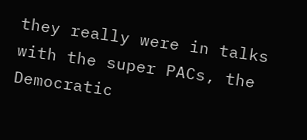they really were in talks with the super PACs, the Democratic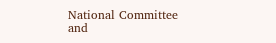National Committee and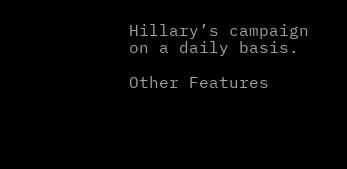Hillary’s campaign on a daily basis.

Other Features